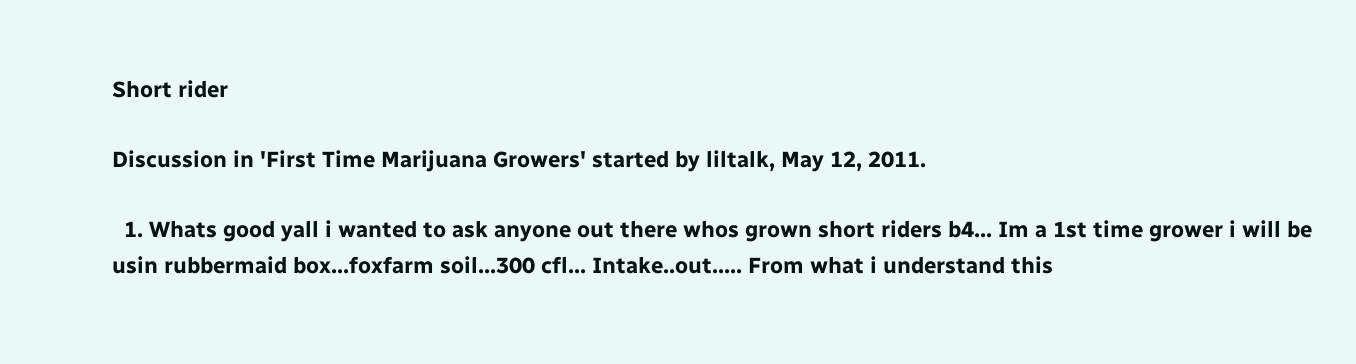Short rider

Discussion in 'First Time Marijuana Growers' started by liltalk, May 12, 2011.

  1. Whats good yall i wanted to ask anyone out there whos grown short riders b4... Im a 1st time grower i will be usin rubbermaid box...foxfarm soil...300 cfl... Intake..out..... From what i understand this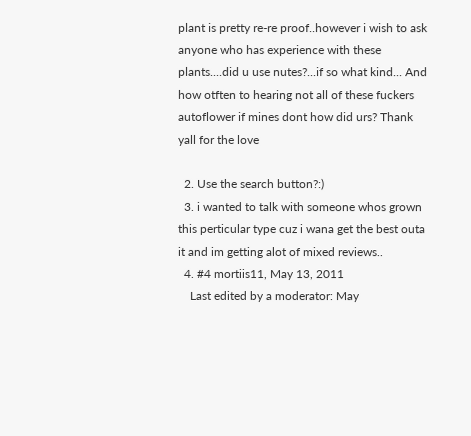plant is pretty re-re proof..however i wish to ask anyone who has experience with these plants....did u use nutes?...if so what kind... And how otften to hearing not all of these fuckers autoflower if mines dont how did urs? Thank yall for the love

  2. Use the search button?:)
  3. i wanted to talk with someone whos grown this perticular type cuz i wana get the best outa it and im getting alot of mixed reviews..
  4. #4 mortiis11, May 13, 2011
    Last edited by a moderator: May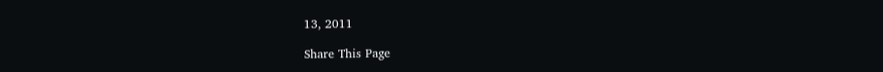13, 2011

Share This Page